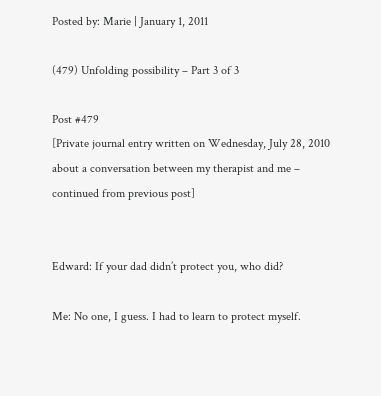Posted by: Marie | January 1, 2011

(479) Unfolding possibility – Part 3 of 3

Post #479
[Private journal entry written on Wednesday, July 28, 2010 about a conversation between my therapist and me – continued from previous post]


Edward: If your dad didn’t protect you, who did?

Me: No one, I guess. I had to learn to protect myself.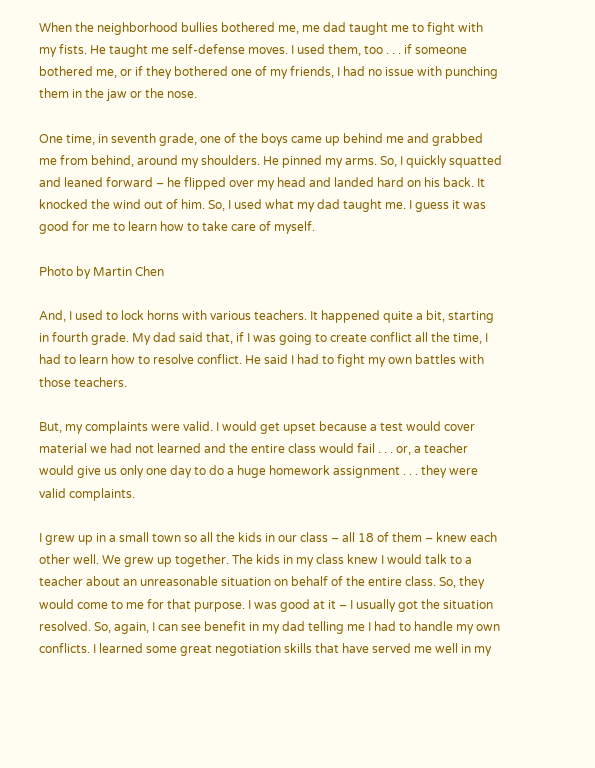When the neighborhood bullies bothered me, me dad taught me to fight with my fists. He taught me self-defense moves. I used them, too . . . if someone bothered me, or if they bothered one of my friends, I had no issue with punching them in the jaw or the nose.

One time, in seventh grade, one of the boys came up behind me and grabbed me from behind, around my shoulders. He pinned my arms. So, I quickly squatted and leaned forward – he flipped over my head and landed hard on his back. It knocked the wind out of him. So, I used what my dad taught me. I guess it was good for me to learn how to take care of myself.

Photo by Martin Chen

And, I used to lock horns with various teachers. It happened quite a bit, starting in fourth grade. My dad said that, if I was going to create conflict all the time, I had to learn how to resolve conflict. He said I had to fight my own battles with those teachers.

But, my complaints were valid. I would get upset because a test would cover material we had not learned and the entire class would fail . . . or, a teacher would give us only one day to do a huge homework assignment . . . they were valid complaints.

I grew up in a small town so all the kids in our class – all 18 of them – knew each other well. We grew up together. The kids in my class knew I would talk to a teacher about an unreasonable situation on behalf of the entire class. So, they would come to me for that purpose. I was good at it – I usually got the situation resolved. So, again, I can see benefit in my dad telling me I had to handle my own conflicts. I learned some great negotiation skills that have served me well in my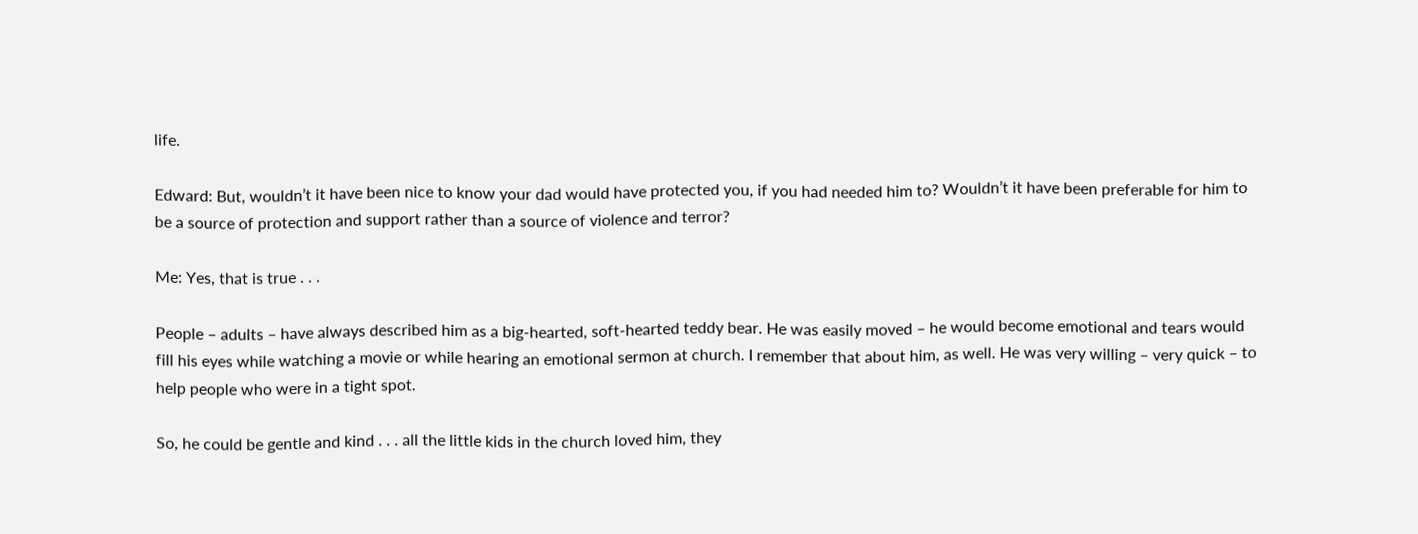life.

Edward: But, wouldn’t it have been nice to know your dad would have protected you, if you had needed him to? Wouldn’t it have been preferable for him to be a source of protection and support rather than a source of violence and terror?

Me: Yes, that is true . . .

People – adults – have always described him as a big-hearted, soft-hearted teddy bear. He was easily moved – he would become emotional and tears would fill his eyes while watching a movie or while hearing an emotional sermon at church. I remember that about him, as well. He was very willing – very quick – to help people who were in a tight spot.

So, he could be gentle and kind . . . all the little kids in the church loved him, they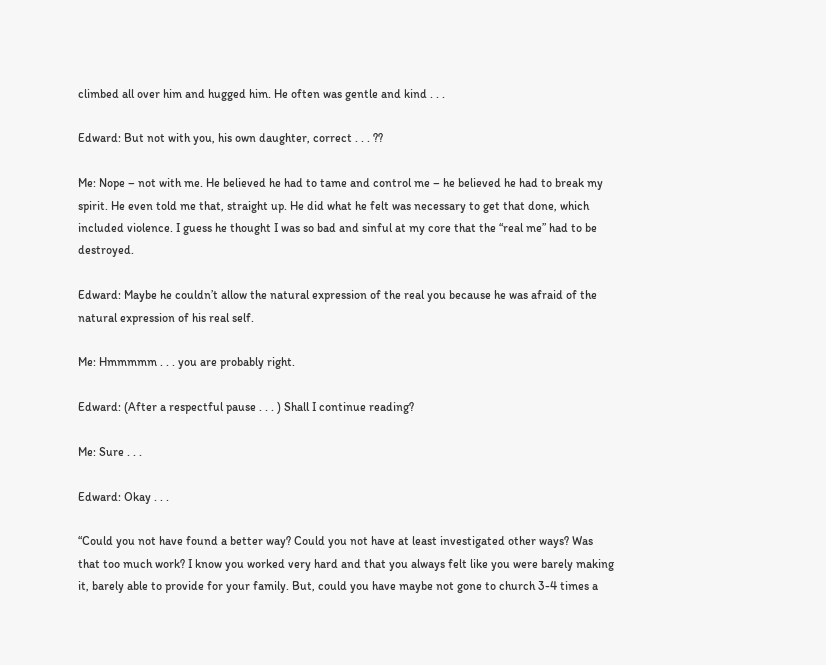climbed all over him and hugged him. He often was gentle and kind . . .

Edward: But not with you, his own daughter, correct . . . ??

Me: Nope – not with me. He believed he had to tame and control me – he believed he had to break my spirit. He even told me that, straight up. He did what he felt was necessary to get that done, which included violence. I guess he thought I was so bad and sinful at my core that the “real me” had to be destroyed.

Edward: Maybe he couldn’t allow the natural expression of the real you because he was afraid of the natural expression of his real self.

Me: Hmmmmm . . . you are probably right.

Edward: (After a respectful pause . . . ) Shall I continue reading?

Me: Sure . . .

Edward: Okay . . .

“Could you not have found a better way? Could you not have at least investigated other ways? Was that too much work? I know you worked very hard and that you always felt like you were barely making it, barely able to provide for your family. But, could you have maybe not gone to church 3-4 times a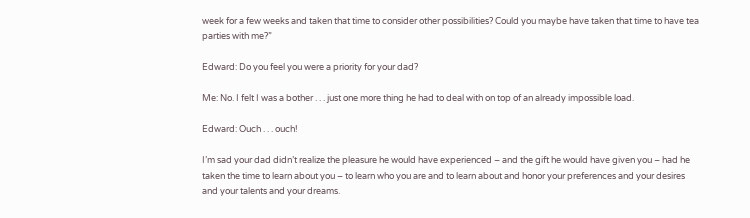week for a few weeks and taken that time to consider other possibilities? Could you maybe have taken that time to have tea parties with me?”

Edward: Do you feel you were a priority for your dad?

Me: No. I felt I was a bother . . . just one more thing he had to deal with on top of an already impossible load.

Edward: Ouch . . . ouch!

I’m sad your dad didn’t realize the pleasure he would have experienced – and the gift he would have given you – had he taken the time to learn about you – to learn who you are and to learn about and honor your preferences and your desires and your talents and your dreams.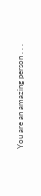You are an amazing person . . .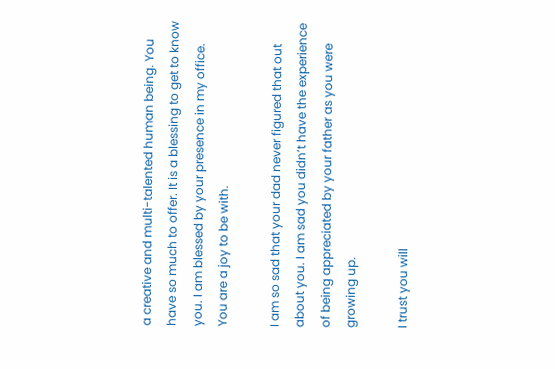a creative and multi-talented human being. You have so much to offer. It is a blessing to get to know you. I am blessed by your presence in my office. You are a joy to be with.

I am so sad that your dad never figured that out about you. I am sad you didn’t have the experience of being appreciated by your father as you were growing up.

I trust you will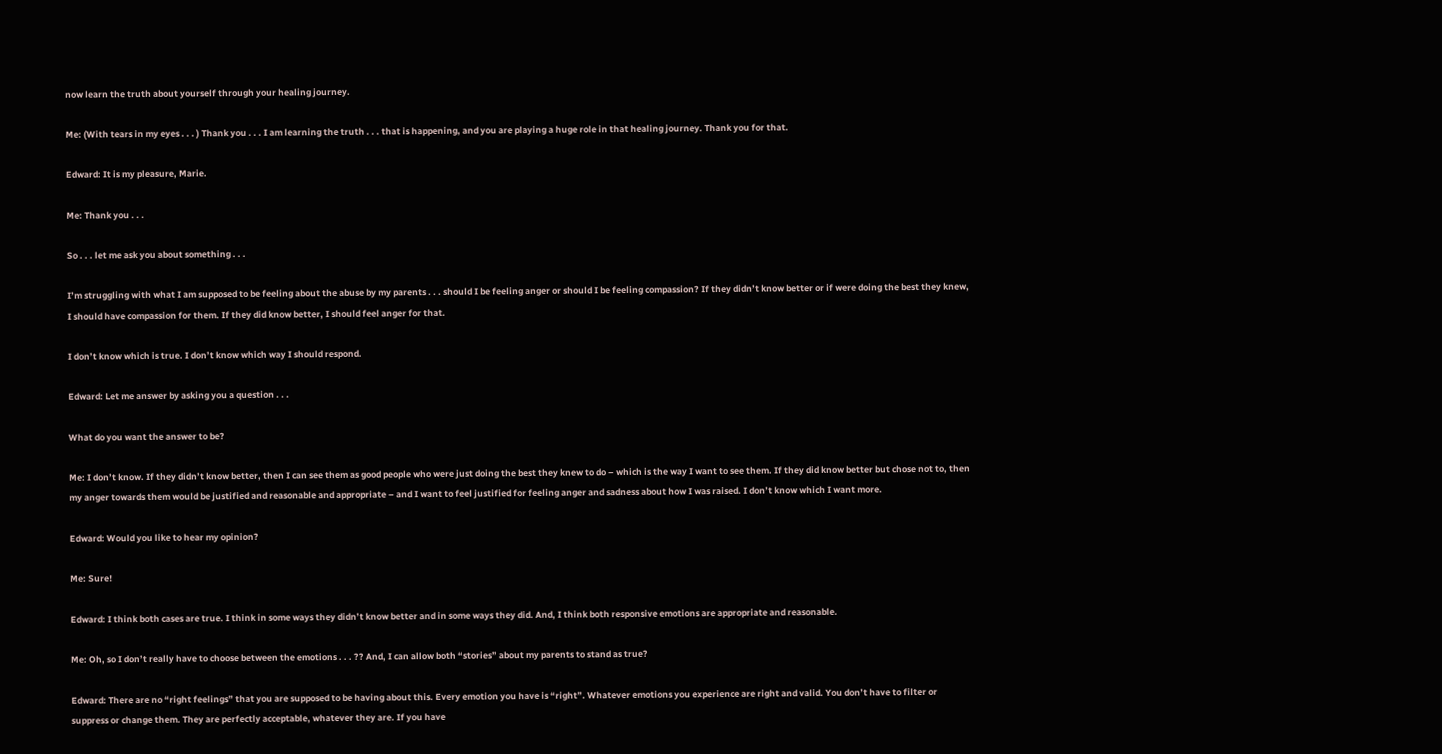now learn the truth about yourself through your healing journey.

Me: (With tears in my eyes . . . ) Thank you . . . I am learning the truth . . . that is happening, and you are playing a huge role in that healing journey. Thank you for that.

Edward: It is my pleasure, Marie.

Me: Thank you . . .

So . . . let me ask you about something . . .

I’m struggling with what I am supposed to be feeling about the abuse by my parents . . . should I be feeling anger or should I be feeling compassion? If they didn’t know better or if were doing the best they knew, I should have compassion for them. If they did know better, I should feel anger for that.

I don’t know which is true. I don’t know which way I should respond.

Edward: Let me answer by asking you a question . . .

What do you want the answer to be?

Me: I don’t know. If they didn’t know better, then I can see them as good people who were just doing the best they knew to do – which is the way I want to see them. If they did know better but chose not to, then my anger towards them would be justified and reasonable and appropriate – and I want to feel justified for feeling anger and sadness about how I was raised. I don’t know which I want more.

Edward: Would you like to hear my opinion?

Me: Sure!

Edward: I think both cases are true. I think in some ways they didn’t know better and in some ways they did. And, I think both responsive emotions are appropriate and reasonable.

Me: Oh, so I don’t really have to choose between the emotions . . . ?? And, I can allow both “stories” about my parents to stand as true?

Edward: There are no “right feelings” that you are supposed to be having about this. Every emotion you have is “right”. Whatever emotions you experience are right and valid. You don’t have to filter or suppress or change them. They are perfectly acceptable, whatever they are. If you have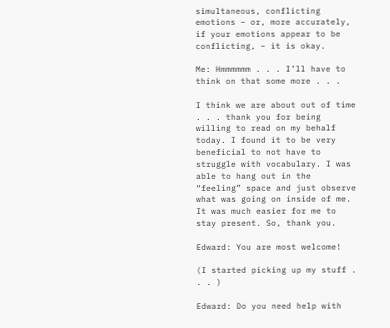simultaneous, conflicting emotions – or, more accurately, if your emotions appear to be conflicting, – it is okay.

Me: Hmmmmmm . . . I’ll have to think on that some more . . .

I think we are about out of time . . . thank you for being willing to read on my behalf today. I found it to be very beneficial to not have to struggle with vocabulary. I was able to hang out in the “feeling” space and just observe what was going on inside of me. It was much easier for me to stay present. So, thank you.

Edward: You are most welcome!

(I started picking up my stuff . . . )

Edward: Do you need help with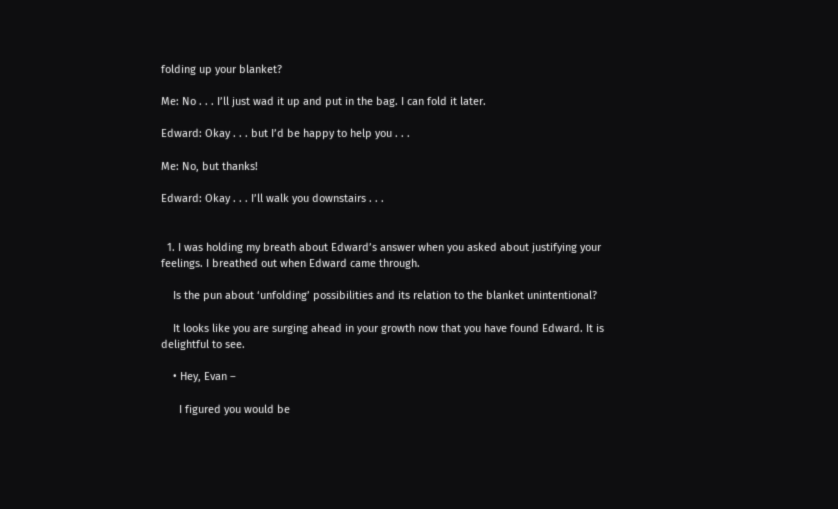folding up your blanket?

Me: No . . . I’ll just wad it up and put in the bag. I can fold it later.

Edward: Okay . . . but I’d be happy to help you . . .

Me: No, but thanks!

Edward: Okay . . . I’ll walk you downstairs . . .


  1. I was holding my breath about Edward’s answer when you asked about justifying your feelings. I breathed out when Edward came through.

    Is the pun about ‘unfolding’ possibilities and its relation to the blanket unintentional?

    It looks like you are surging ahead in your growth now that you have found Edward. It is delightful to see.

    • Hey, Evan –

      I figured you would be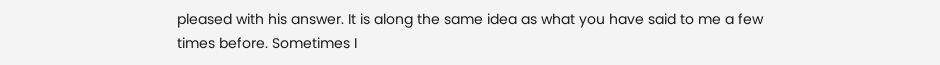pleased with his answer. It is along the same idea as what you have said to me a few times before. Sometimes I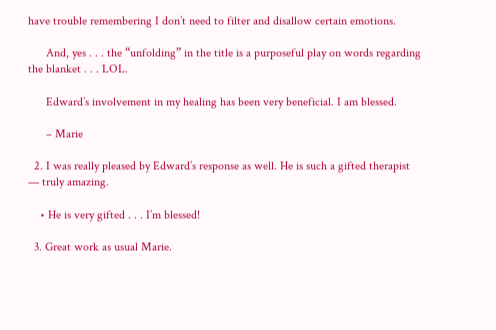have trouble remembering I don’t need to filter and disallow certain emotions.

      And, yes . . . the “unfolding” in the title is a purposeful play on words regarding the blanket . . . LOL.

      Edward’s involvement in my healing has been very beneficial. I am blessed.

      – Marie

  2. I was really pleased by Edward’s response as well. He is such a gifted therapist — truly amazing.

    • He is very gifted . . . I’m blessed!

  3. Great work as usual Marie.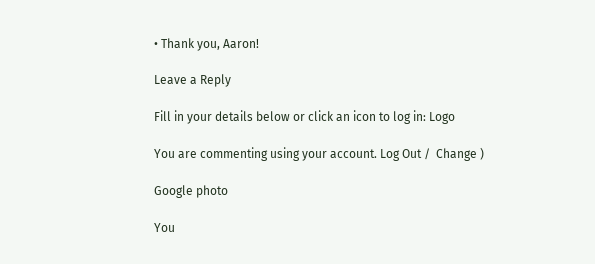• Thank you, Aaron!

Leave a Reply

Fill in your details below or click an icon to log in: Logo

You are commenting using your account. Log Out /  Change )

Google photo

You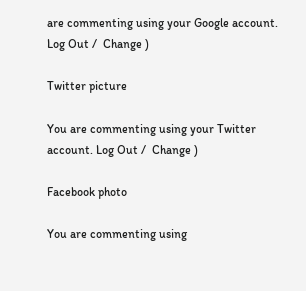are commenting using your Google account. Log Out /  Change )

Twitter picture

You are commenting using your Twitter account. Log Out /  Change )

Facebook photo

You are commenting using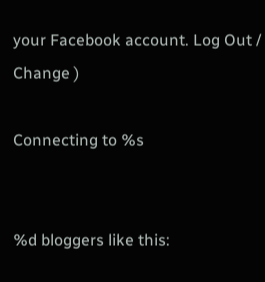your Facebook account. Log Out /  Change )

Connecting to %s


%d bloggers like this: